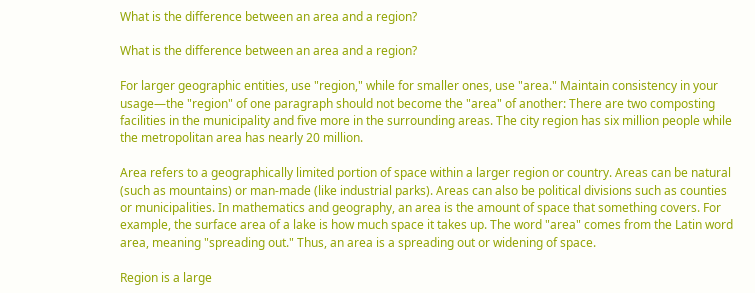What is the difference between an area and a region?

What is the difference between an area and a region?

For larger geographic entities, use "region," while for smaller ones, use "area." Maintain consistency in your usage—the "region" of one paragraph should not become the "area" of another: There are two composting facilities in the municipality and five more in the surrounding areas. The city region has six million people while the metropolitan area has nearly 20 million.

Area refers to a geographically limited portion of space within a larger region or country. Areas can be natural (such as mountains) or man-made (like industrial parks). Areas can also be political divisions such as counties or municipalities. In mathematics and geography, an area is the amount of space that something covers. For example, the surface area of a lake is how much space it takes up. The word "area" comes from the Latin word area, meaning "spreading out." Thus, an area is a spreading out or widening of space.

Region is a large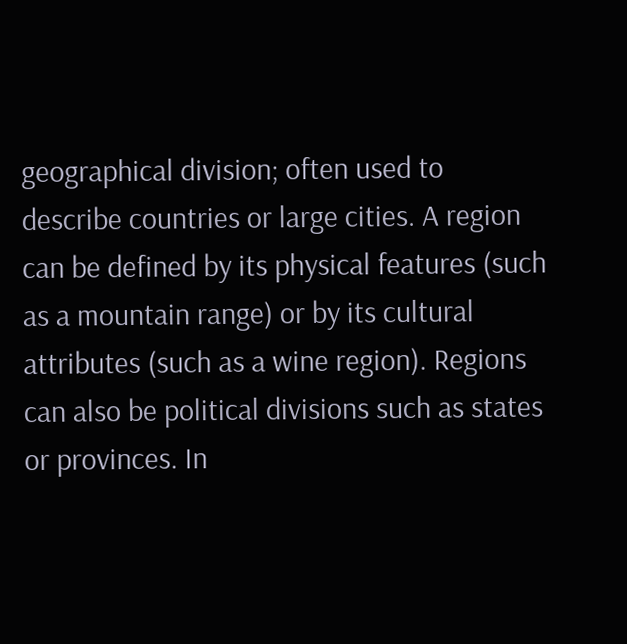geographical division; often used to describe countries or large cities. A region can be defined by its physical features (such as a mountain range) or by its cultural attributes (such as a wine region). Regions can also be political divisions such as states or provinces. In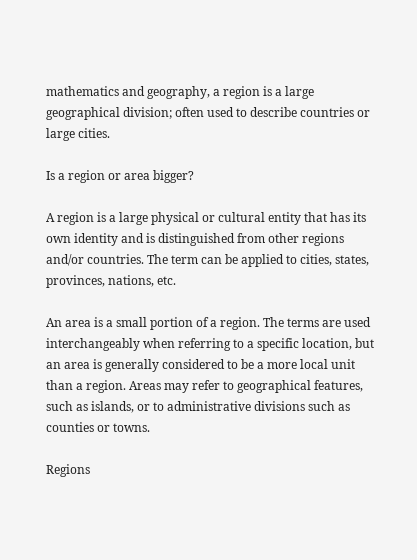mathematics and geography, a region is a large geographical division; often used to describe countries or large cities.

Is a region or area bigger?

A region is a large physical or cultural entity that has its own identity and is distinguished from other regions and/or countries. The term can be applied to cities, states, provinces, nations, etc.

An area is a small portion of a region. The terms are used interchangeably when referring to a specific location, but an area is generally considered to be a more local unit than a region. Areas may refer to geographical features, such as islands, or to administrative divisions such as counties or towns.

Regions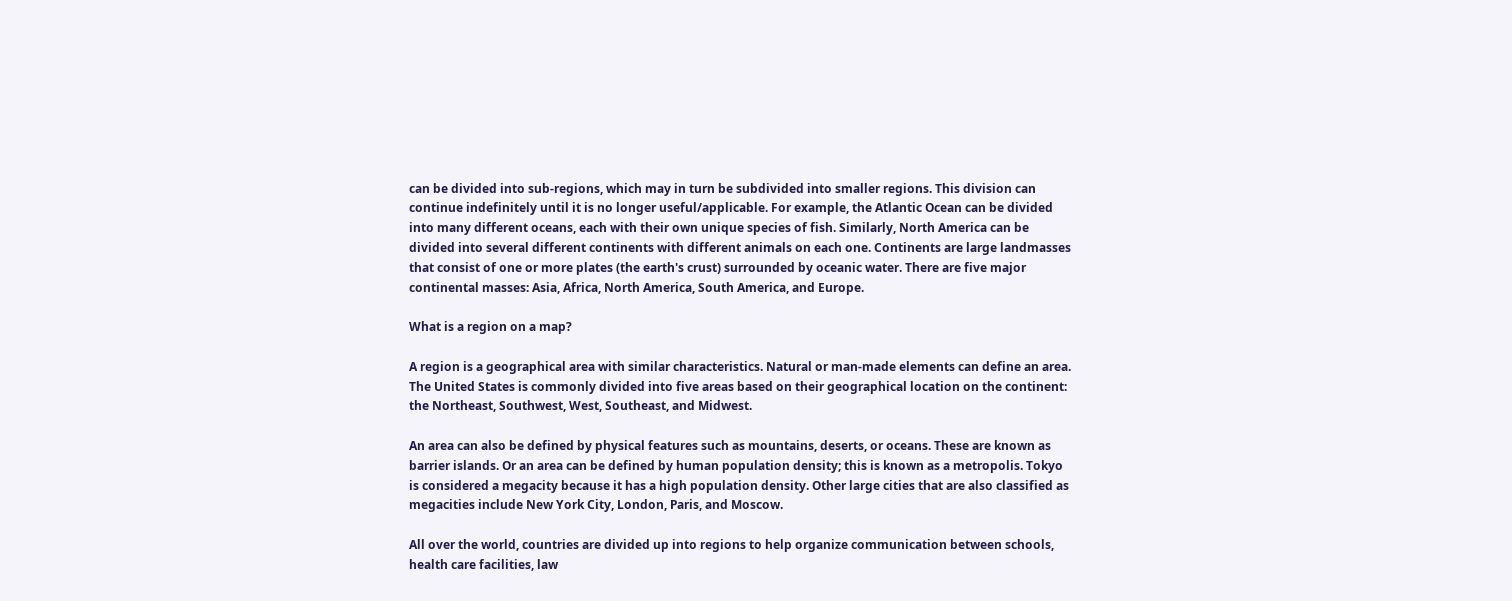can be divided into sub-regions, which may in turn be subdivided into smaller regions. This division can continue indefinitely until it is no longer useful/applicable. For example, the Atlantic Ocean can be divided into many different oceans, each with their own unique species of fish. Similarly, North America can be divided into several different continents with different animals on each one. Continents are large landmasses that consist of one or more plates (the earth's crust) surrounded by oceanic water. There are five major continental masses: Asia, Africa, North America, South America, and Europe.

What is a region on a map?

A region is a geographical area with similar characteristics. Natural or man-made elements can define an area. The United States is commonly divided into five areas based on their geographical location on the continent: the Northeast, Southwest, West, Southeast, and Midwest.

An area can also be defined by physical features such as mountains, deserts, or oceans. These are known as barrier islands. Or an area can be defined by human population density; this is known as a metropolis. Tokyo is considered a megacity because it has a high population density. Other large cities that are also classified as megacities include New York City, London, Paris, and Moscow.

All over the world, countries are divided up into regions to help organize communication between schools, health care facilities, law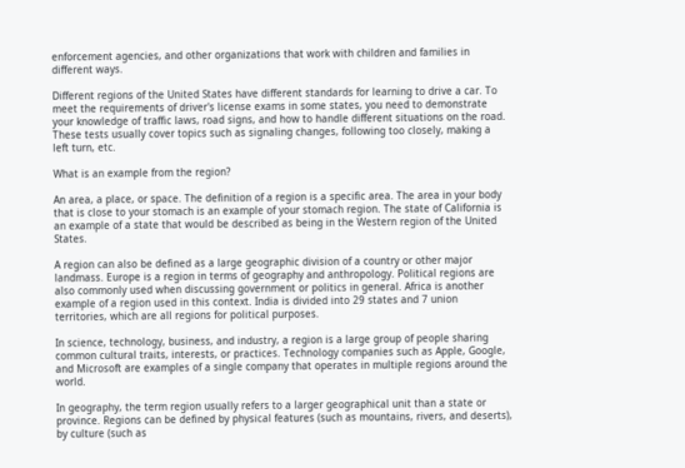enforcement agencies, and other organizations that work with children and families in different ways.

Different regions of the United States have different standards for learning to drive a car. To meet the requirements of driver's license exams in some states, you need to demonstrate your knowledge of traffic laws, road signs, and how to handle different situations on the road. These tests usually cover topics such as signaling changes, following too closely, making a left turn, etc.

What is an example from the region?

An area, a place, or space. The definition of a region is a specific area. The area in your body that is close to your stomach is an example of your stomach region. The state of California is an example of a state that would be described as being in the Western region of the United States.

A region can also be defined as a large geographic division of a country or other major landmass. Europe is a region in terms of geography and anthropology. Political regions are also commonly used when discussing government or politics in general. Africa is another example of a region used in this context. India is divided into 29 states and 7 union territories, which are all regions for political purposes.

In science, technology, business, and industry, a region is a large group of people sharing common cultural traits, interests, or practices. Technology companies such as Apple, Google, and Microsoft are examples of a single company that operates in multiple regions around the world.

In geography, the term region usually refers to a larger geographical unit than a state or province. Regions can be defined by physical features (such as mountains, rivers, and deserts), by culture (such as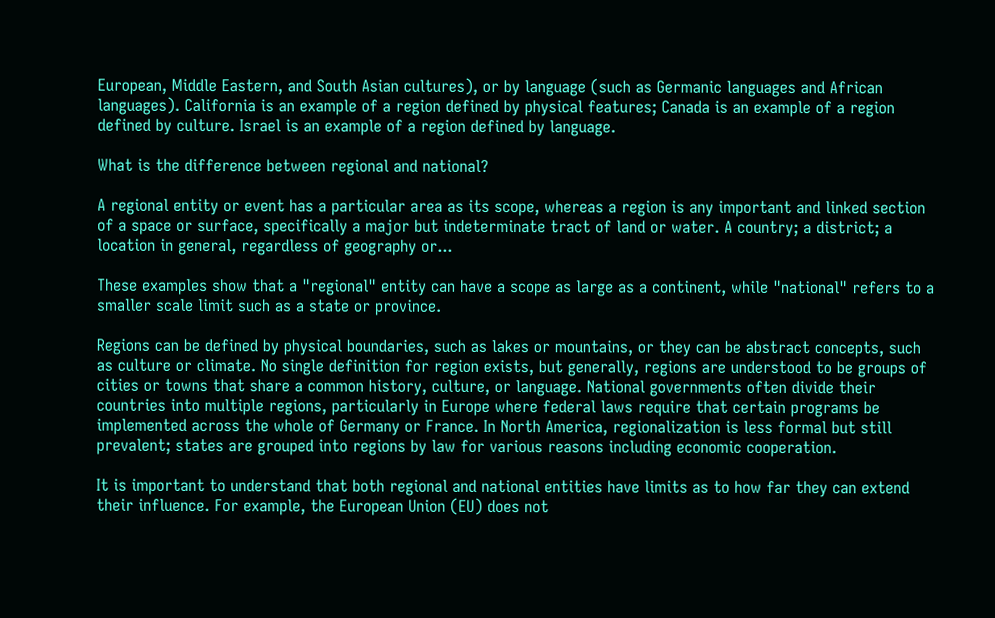European, Middle Eastern, and South Asian cultures), or by language (such as Germanic languages and African languages). California is an example of a region defined by physical features; Canada is an example of a region defined by culture. Israel is an example of a region defined by language.

What is the difference between regional and national?

A regional entity or event has a particular area as its scope, whereas a region is any important and linked section of a space or surface, specifically a major but indeterminate tract of land or water. A country; a district; a location in general, regardless of geography or...

These examples show that a "regional" entity can have a scope as large as a continent, while "national" refers to a smaller scale limit such as a state or province.

Regions can be defined by physical boundaries, such as lakes or mountains, or they can be abstract concepts, such as culture or climate. No single definition for region exists, but generally, regions are understood to be groups of cities or towns that share a common history, culture, or language. National governments often divide their countries into multiple regions, particularly in Europe where federal laws require that certain programs be implemented across the whole of Germany or France. In North America, regionalization is less formal but still prevalent; states are grouped into regions by law for various reasons including economic cooperation.

It is important to understand that both regional and national entities have limits as to how far they can extend their influence. For example, the European Union (EU) does not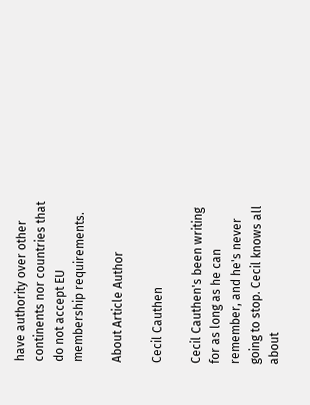have authority over other continents nor countries that do not accept EU membership requirements.

About Article Author

Cecil Cauthen

Cecil Cauthen's been writing for as long as he can remember, and he's never going to stop. Cecil knows all about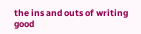the ins and outs of writing good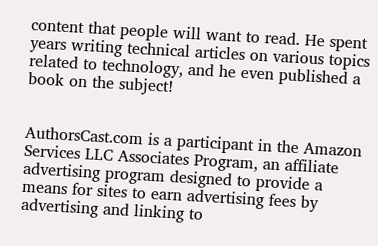content that people will want to read. He spent years writing technical articles on various topics related to technology, and he even published a book on the subject!


AuthorsCast.com is a participant in the Amazon Services LLC Associates Program, an affiliate advertising program designed to provide a means for sites to earn advertising fees by advertising and linking to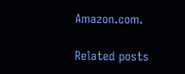Amazon.com.

Related posts